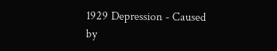1929 Depression - Caused by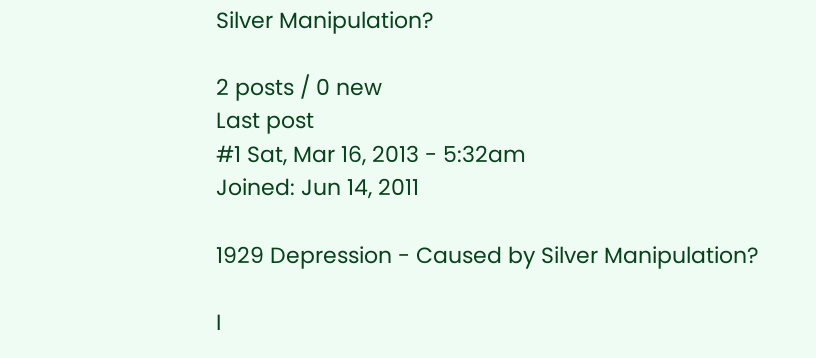Silver Manipulation?

2 posts / 0 new
Last post
#1 Sat, Mar 16, 2013 - 5:32am
Joined: Jun 14, 2011

1929 Depression - Caused by Silver Manipulation?

I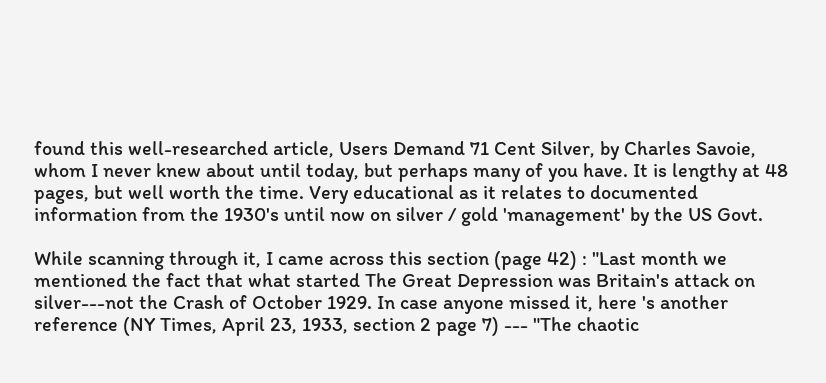found this well-researched article, Users Demand 71 Cent Silver, by Charles Savoie, whom I never knew about until today, but perhaps many of you have. It is lengthy at 48 pages, but well worth the time. Very educational as it relates to documented information from the 1930's until now on silver / gold 'management' by the US Govt.

While scanning through it, I came across this section (page 42) : "Last month we mentioned the fact that what started The Great Depression was Britain's attack on silver---not the Crash of October 1929. In case anyone missed it, here 's another reference (NY Times, April 23, 1933, section 2 page 7) --- "The chaotic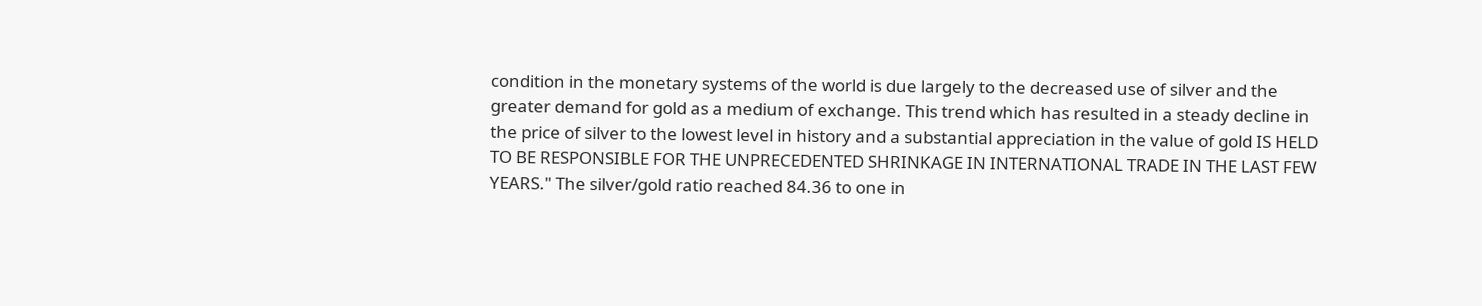condition in the monetary systems of the world is due largely to the decreased use of silver and the greater demand for gold as a medium of exchange. This trend which has resulted in a steady decline in the price of silver to the lowest level in history and a substantial appreciation in the value of gold IS HELD TO BE RESPONSIBLE FOR THE UNPRECEDENTED SHRINKAGE IN INTERNATIONAL TRADE IN THE LAST FEW YEARS." The silver/gold ratio reached 84.36 to one in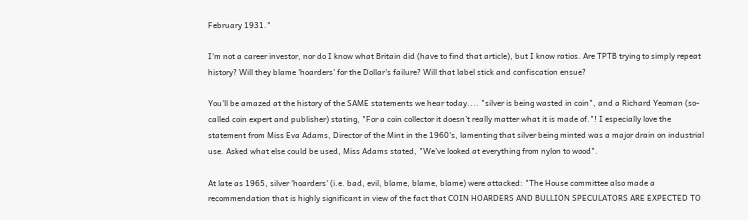February 1931."

I'm not a career investor, nor do I know what Britain did (have to find that article), but I know ratios. Are TPTB trying to simply repeat history? Will they blame 'hoarders' for the Dollar's failure? Will that label stick and confiscation ensue?

You'll be amazed at the history of the SAME statements we hear today.... "silver is being wasted in coin", and a Richard Yeoman (so-called coin expert and publisher) stating, "For a coin collector it doesn't really matter what it is made of."! I especially love the statement from Miss Eva Adams, Director of the Mint in the 1960's, lamenting that silver being minted was a major drain on industrial use. Asked what else could be used, Miss Adams stated, "We've looked at everything from nylon to wood".

At late as 1965, silver 'hoarders' (i.e. bad, evil, blame, blame, blame) were attacked: "The House committee also made a recommendation that is highly significant in view of the fact that COIN HOARDERS AND BULLION SPECULATORS ARE EXPECTED TO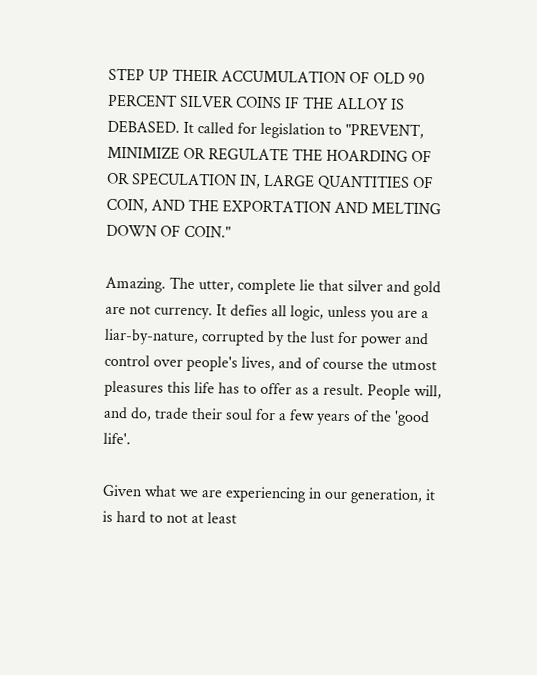STEP UP THEIR ACCUMULATION OF OLD 90 PERCENT SILVER COINS IF THE ALLOY IS DEBASED. It called for legislation to "PREVENT, MINIMIZE OR REGULATE THE HOARDING OF OR SPECULATION IN, LARGE QUANTITIES OF COIN, AND THE EXPORTATION AND MELTING DOWN OF COIN."

Amazing. The utter, complete lie that silver and gold are not currency. It defies all logic, unless you are a liar-by-nature, corrupted by the lust for power and control over people's lives, and of course the utmost pleasures this life has to offer as a result. People will, and do, trade their soul for a few years of the 'good life'.

Given what we are experiencing in our generation, it is hard to not at least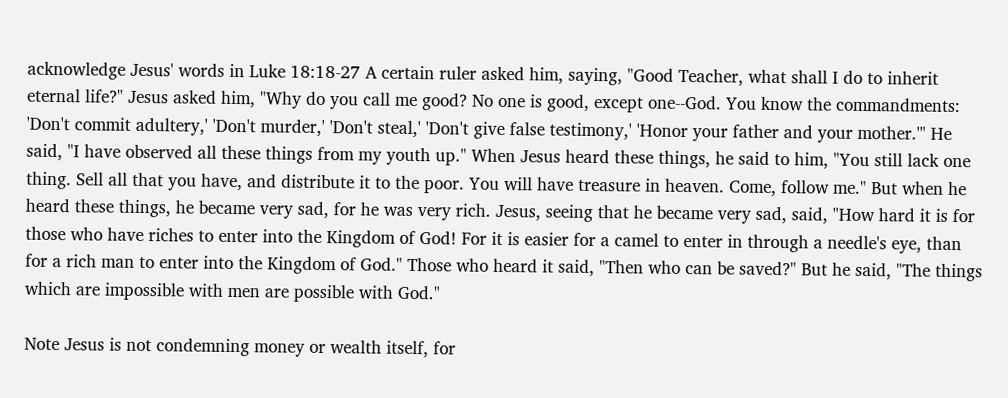acknowledge Jesus' words in Luke 18:18-27 A certain ruler asked him, saying, "Good Teacher, what shall I do to inherit eternal life?" Jesus asked him, "Why do you call me good? No one is good, except one--God. You know the commandments: 'Don't commit adultery,' 'Don't murder,' 'Don't steal,' 'Don't give false testimony,' 'Honor your father and your mother.'" He said, "I have observed all these things from my youth up." When Jesus heard these things, he said to him, "You still lack one thing. Sell all that you have, and distribute it to the poor. You will have treasure in heaven. Come, follow me." But when he heard these things, he became very sad, for he was very rich. Jesus, seeing that he became very sad, said, "How hard it is for those who have riches to enter into the Kingdom of God! For it is easier for a camel to enter in through a needle's eye, than for a rich man to enter into the Kingdom of God." Those who heard it said, "Then who can be saved?" But he said, "The things which are impossible with men are possible with God."

Note Jesus is not condemning money or wealth itself, for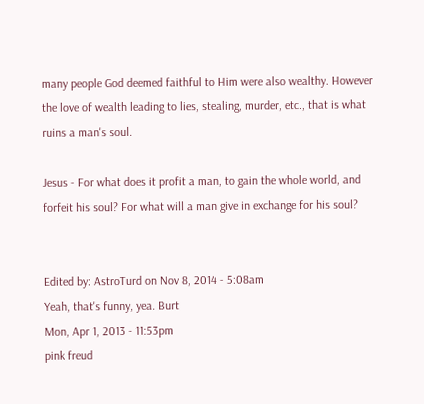many people God deemed faithful to Him were also wealthy. However the love of wealth leading to lies, stealing, murder, etc., that is what ruins a man's soul.

Jesus - For what does it profit a man, to gain the whole world, and forfeit his soul? For what will a man give in exchange for his soul?


Edited by: AstroTurd on Nov 8, 2014 - 5:08am
Yeah, that's funny, yea. Burt
Mon, Apr 1, 2013 - 11:53pm
pink freud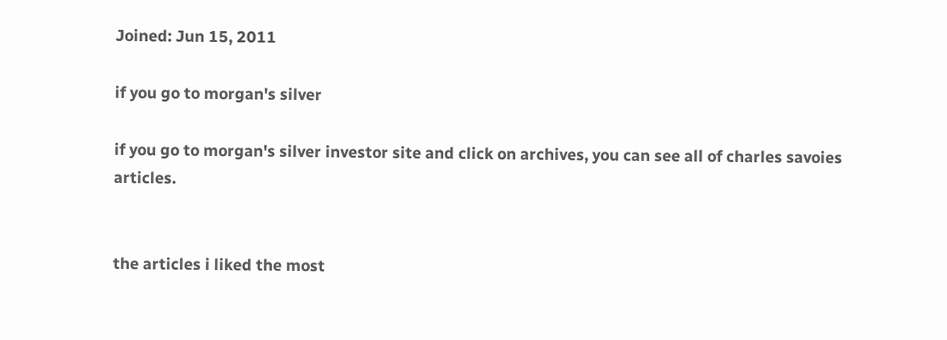Joined: Jun 15, 2011

if you go to morgan's silver

if you go to morgan's silver investor site and click on archives, you can see all of charles savoies articles.


the articles i liked the most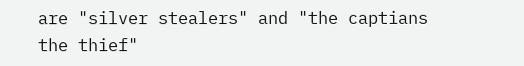are "silver stealers" and "the captians the thief"